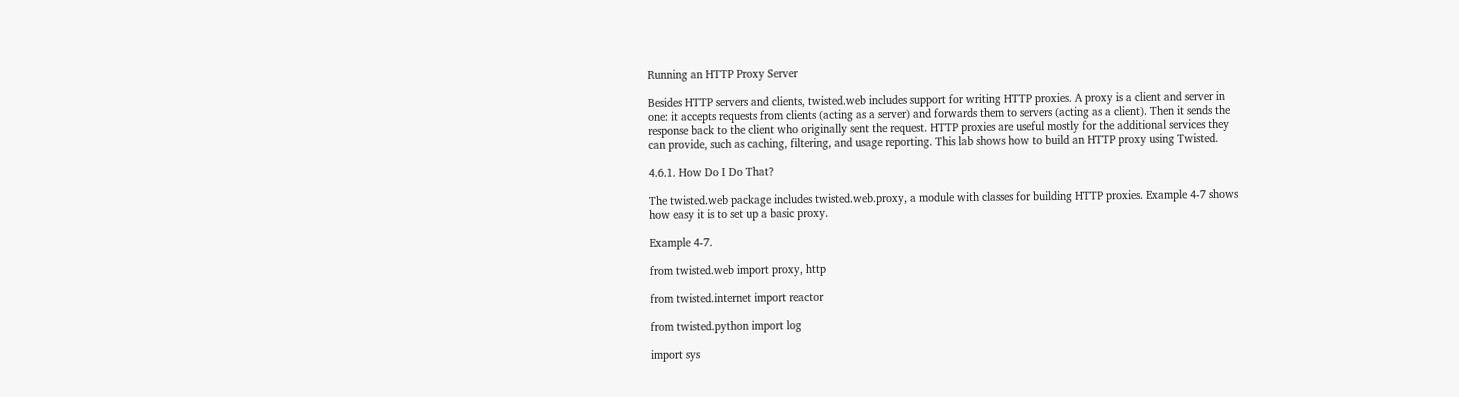Running an HTTP Proxy Server

Besides HTTP servers and clients, twisted.web includes support for writing HTTP proxies. A proxy is a client and server in one: it accepts requests from clients (acting as a server) and forwards them to servers (acting as a client). Then it sends the response back to the client who originally sent the request. HTTP proxies are useful mostly for the additional services they can provide, such as caching, filtering, and usage reporting. This lab shows how to build an HTTP proxy using Twisted.

4.6.1. How Do I Do That?

The twisted.web package includes twisted.web.proxy, a module with classes for building HTTP proxies. Example 4-7 shows how easy it is to set up a basic proxy.

Example 4-7.

from twisted.web import proxy, http

from twisted.internet import reactor

from twisted.python import log

import sys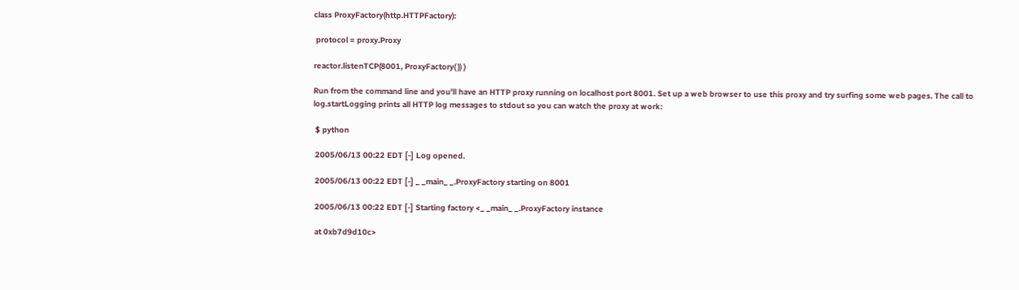class ProxyFactory(http.HTTPFactory):

 protocol = proxy.Proxy

reactor.listenTCP(8001, ProxyFactory( )) )

Run from the command line and you'll have an HTTP proxy running on localhost port 8001. Set up a web browser to use this proxy and try surfing some web pages. The call to log.startLogging prints all HTTP log messages to stdout so you can watch the proxy at work:

 $ python

 2005/06/13 00:22 EDT [-] Log opened.

 2005/06/13 00:22 EDT [-] _ _main_ _.ProxyFactory starting on 8001

 2005/06/13 00:22 EDT [-] Starting factory <_ _main_ _.ProxyFactory instance

 at 0xb7d9d10c>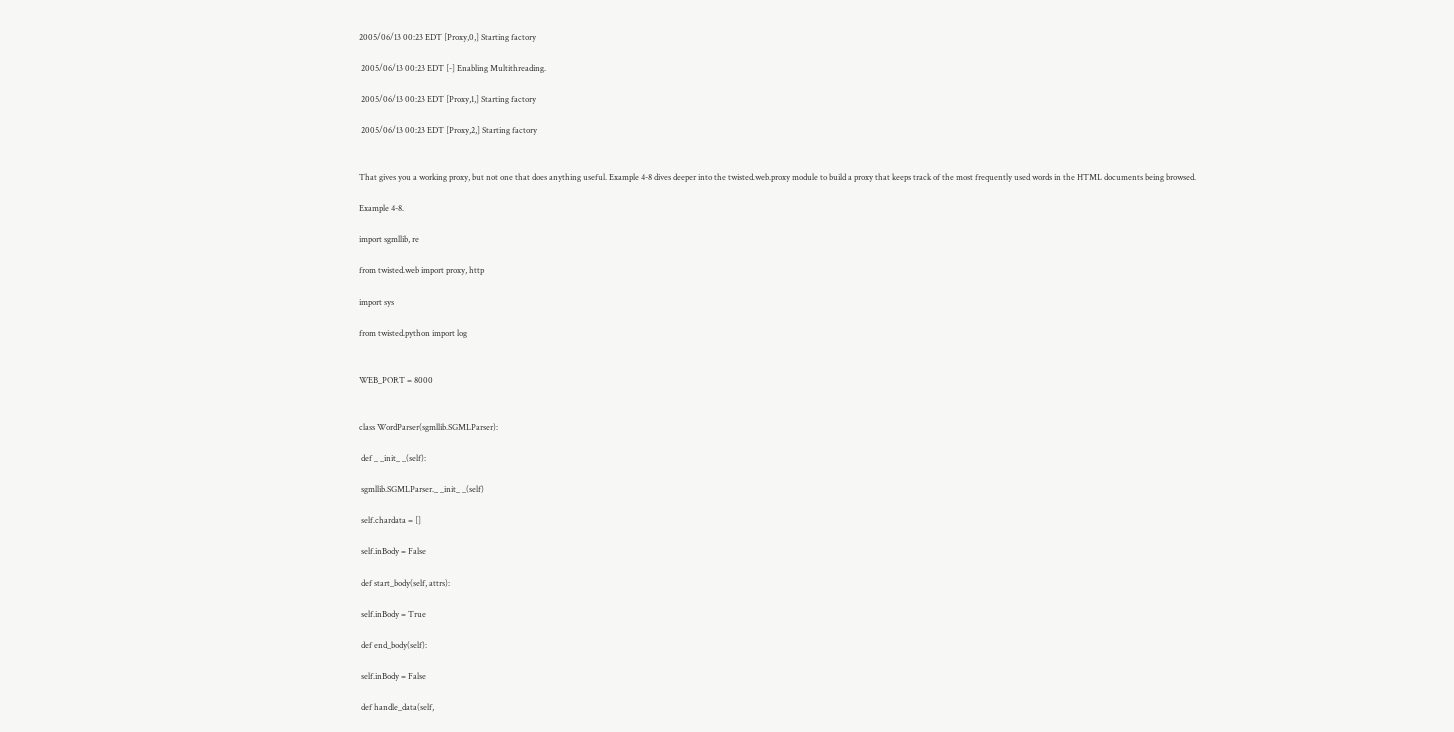2005/06/13 00:23 EDT [Proxy,0,] Starting factory

 2005/06/13 00:23 EDT [-] Enabling Multithreading.

 2005/06/13 00:23 EDT [Proxy,1,] Starting factory

 2005/06/13 00:23 EDT [Proxy,2,] Starting factory


That gives you a working proxy, but not one that does anything useful. Example 4-8 dives deeper into the twisted.web.proxy module to build a proxy that keeps track of the most frequently used words in the HTML documents being browsed.

Example 4-8.

import sgmllib, re

from twisted.web import proxy, http

import sys

from twisted.python import log


WEB_PORT = 8000


class WordParser(sgmllib.SGMLParser):

 def _ _init_ _(self):

 sgmllib.SGMLParser._ _init_ _(self)

 self.chardata = []

 self.inBody = False

 def start_body(self, attrs):

 self.inBody = True

 def end_body(self):

 self.inBody = False

 def handle_data(self,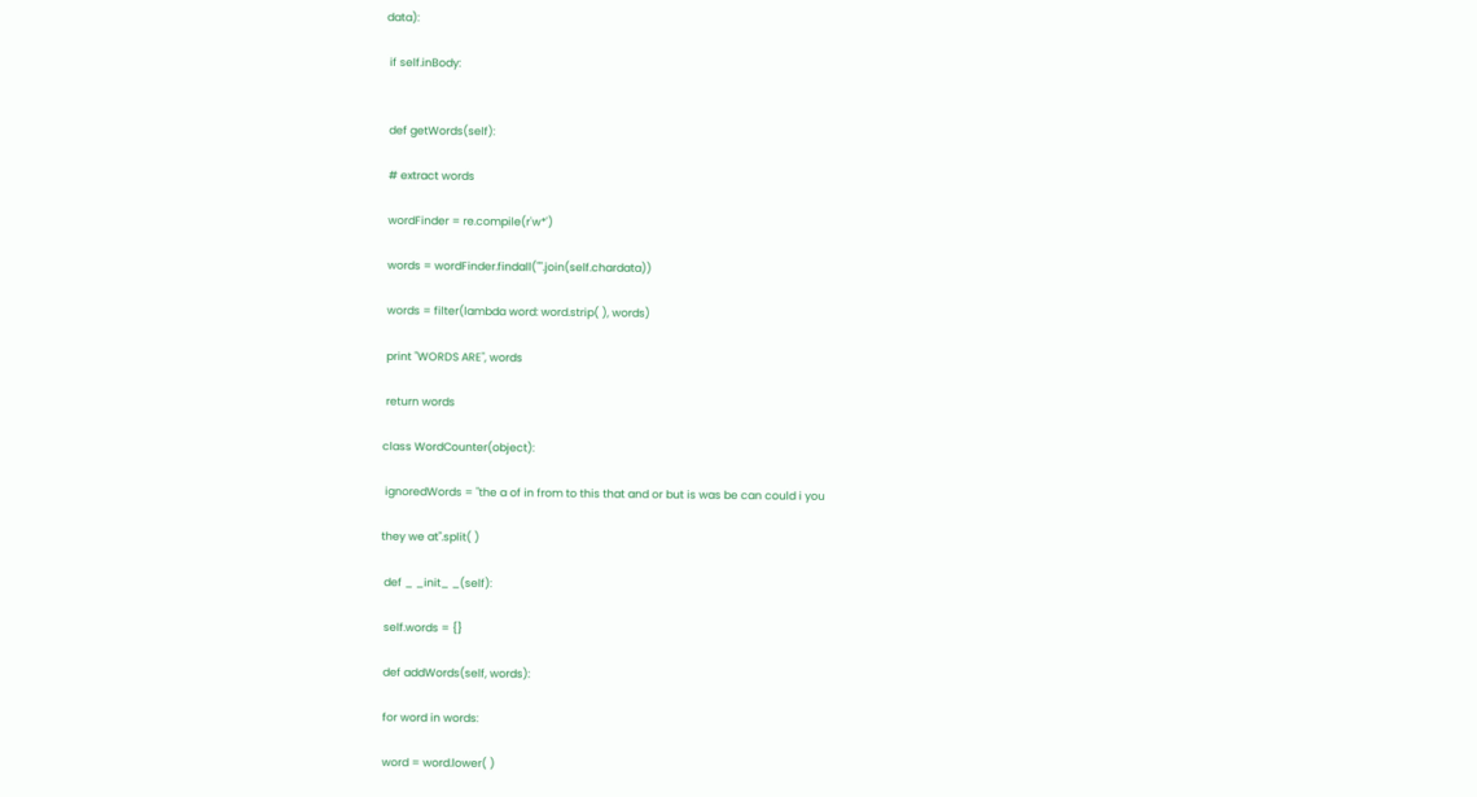data):

 if self.inBody:


 def getWords(self):

 # extract words

 wordFinder = re.compile(r'w*')

 words = wordFinder.findall("".join(self.chardata))

 words = filter(lambda word: word.strip( ), words)

 print "WORDS ARE", words

 return words

class WordCounter(object):

 ignoredWords = "the a of in from to this that and or but is was be can could i you

they we at".split( )

 def _ _init_ _(self):

 self.words = {}

 def addWords(self, words):

 for word in words:

 word = word.lower( )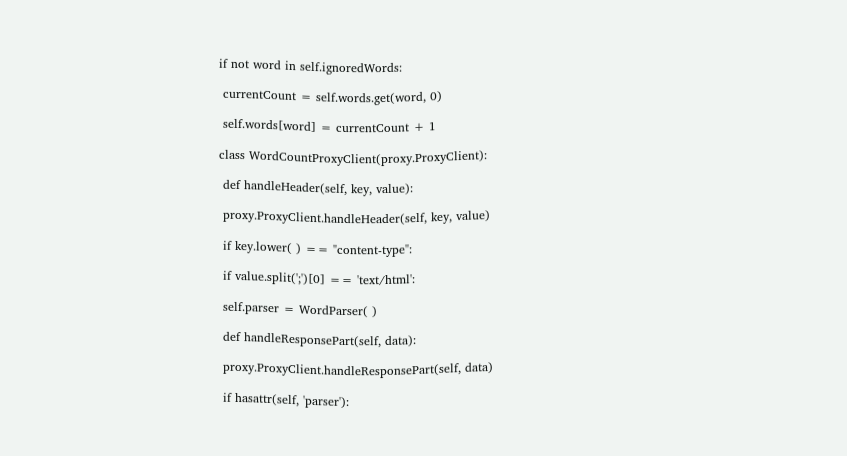if not word in self.ignoredWords:

 currentCount = self.words.get(word, 0)

 self.words[word] = currentCount + 1

class WordCountProxyClient(proxy.ProxyClient):

 def handleHeader(self, key, value):

 proxy.ProxyClient.handleHeader(self, key, value)

 if key.lower( ) == "content-type":

 if value.split(';')[0] == 'text/html':

 self.parser = WordParser( )

 def handleResponsePart(self, data):

 proxy.ProxyClient.handleResponsePart(self, data)

 if hasattr(self, 'parser'):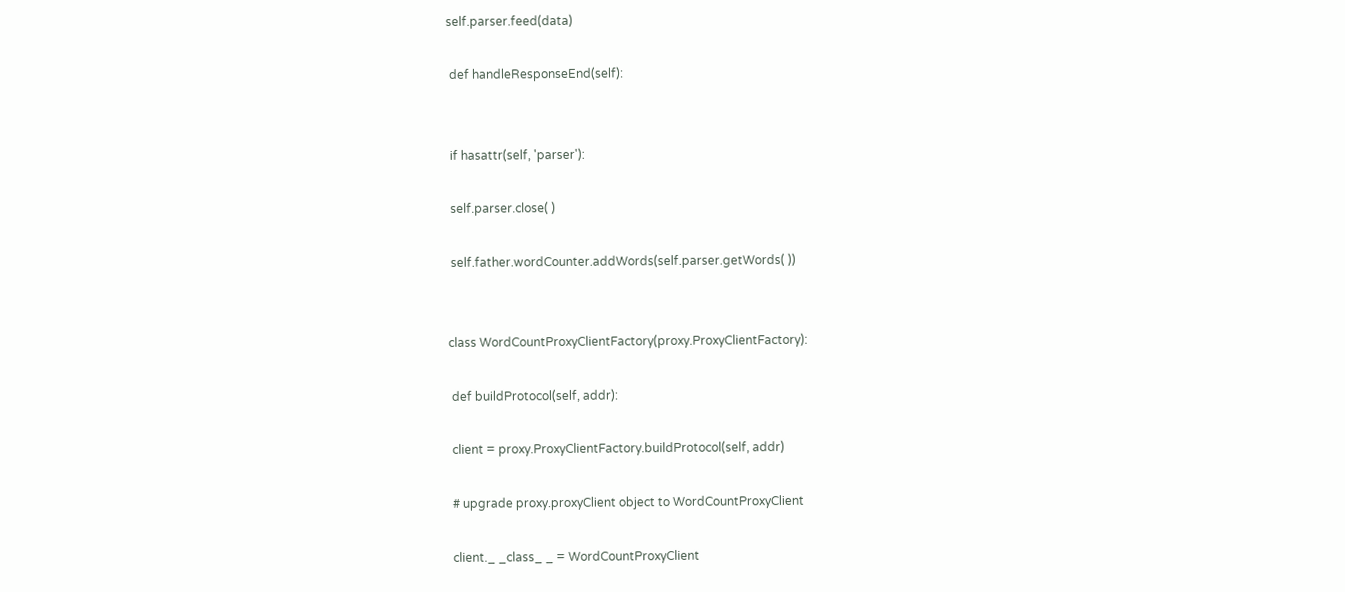self.parser.feed(data)

 def handleResponseEnd(self):


 if hasattr(self, 'parser'):

 self.parser.close( )

 self.father.wordCounter.addWords(self.parser.getWords( ))


class WordCountProxyClientFactory(proxy.ProxyClientFactory):

 def buildProtocol(self, addr):

 client = proxy.ProxyClientFactory.buildProtocol(self, addr)

 # upgrade proxy.proxyClient object to WordCountProxyClient

 client._ _class_ _ = WordCountProxyClient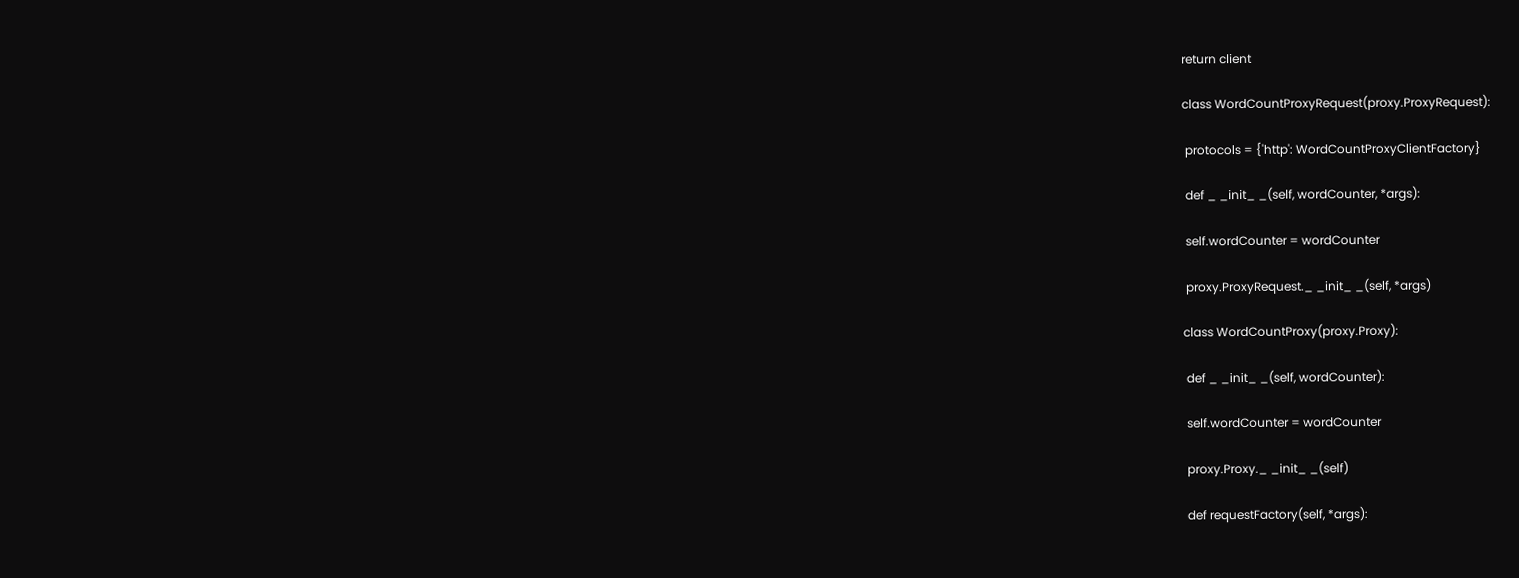return client

class WordCountProxyRequest(proxy.ProxyRequest):

 protocols = {'http': WordCountProxyClientFactory}

 def _ _init_ _(self, wordCounter, *args):

 self.wordCounter = wordCounter

 proxy.ProxyRequest._ _init_ _(self, *args)

class WordCountProxy(proxy.Proxy):

 def _ _init_ _(self, wordCounter):

 self.wordCounter = wordCounter

 proxy.Proxy._ _init_ _(self)

 def requestFactory(self, *args):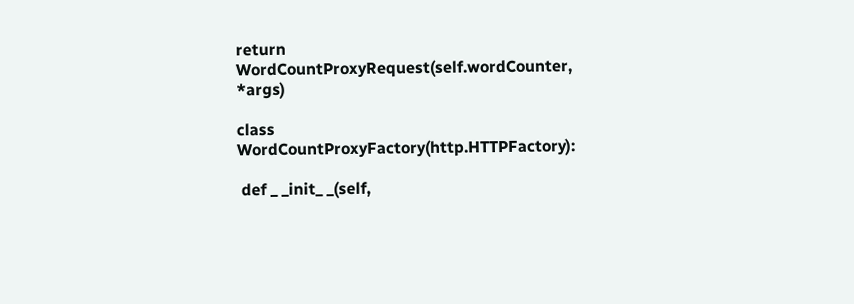return WordCountProxyRequest(self.wordCounter, *args)

class WordCountProxyFactory(http.HTTPFactory):

 def _ _init_ _(self,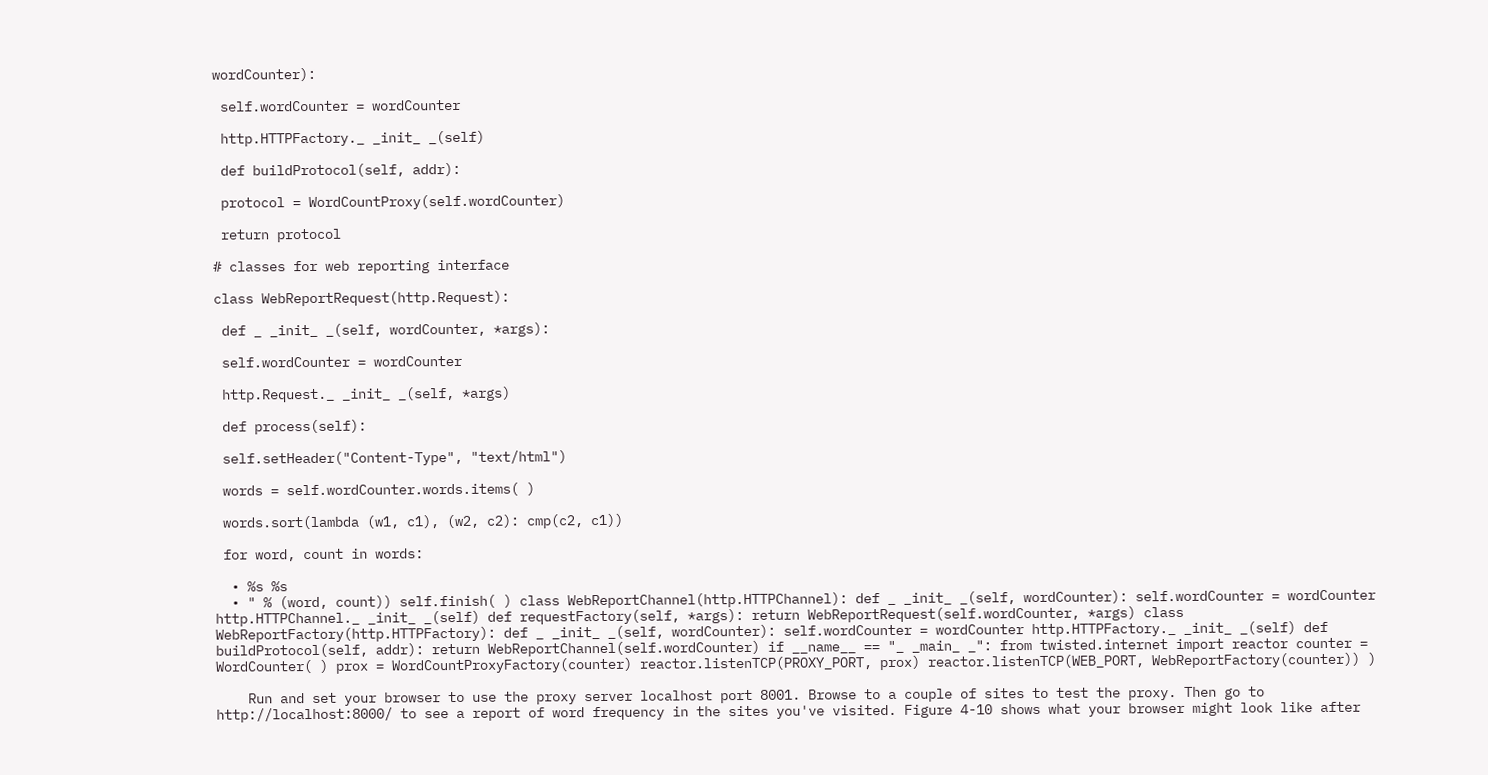wordCounter):

 self.wordCounter = wordCounter

 http.HTTPFactory._ _init_ _(self)

 def buildProtocol(self, addr):

 protocol = WordCountProxy(self.wordCounter)

 return protocol

# classes for web reporting interface

class WebReportRequest(http.Request):

 def _ _init_ _(self, wordCounter, *args):

 self.wordCounter = wordCounter

 http.Request._ _init_ _(self, *args)

 def process(self):

 self.setHeader("Content-Type", "text/html")

 words = self.wordCounter.words.items( )

 words.sort(lambda (w1, c1), (w2, c2): cmp(c2, c1))

 for word, count in words:

  • %s %s
  • " % (word, count)) self.finish( ) class WebReportChannel(http.HTTPChannel): def _ _init_ _(self, wordCounter): self.wordCounter = wordCounter http.HTTPChannel._ _init_ _(self) def requestFactory(self, *args): return WebReportRequest(self.wordCounter, *args) class WebReportFactory(http.HTTPFactory): def _ _init_ _(self, wordCounter): self.wordCounter = wordCounter http.HTTPFactory._ _init_ _(self) def buildProtocol(self, addr): return WebReportChannel(self.wordCounter) if __name__ == "_ _main_ _": from twisted.internet import reactor counter = WordCounter( ) prox = WordCountProxyFactory(counter) reactor.listenTCP(PROXY_PORT, prox) reactor.listenTCP(WEB_PORT, WebReportFactory(counter)) )

    Run and set your browser to use the proxy server localhost port 8001. Browse to a couple of sites to test the proxy. Then go to http://localhost:8000/ to see a report of word frequency in the sites you've visited. Figure 4-10 shows what your browser might look like after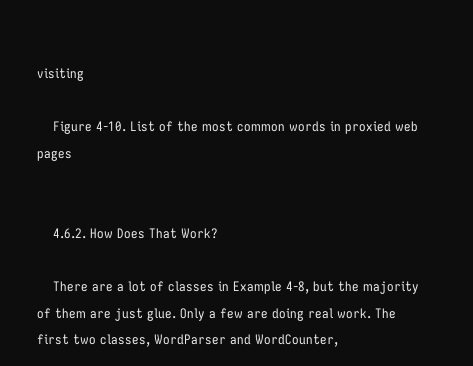visiting

    Figure 4-10. List of the most common words in proxied web pages


    4.6.2. How Does That Work?

    There are a lot of classes in Example 4-8, but the majority of them are just glue. Only a few are doing real work. The first two classes, WordParser and WordCounter,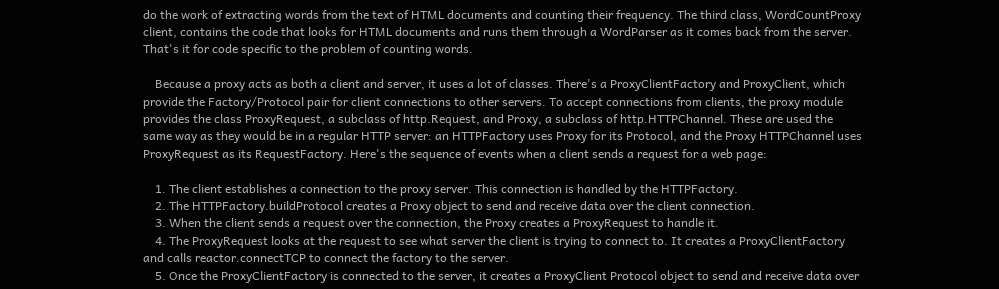do the work of extracting words from the text of HTML documents and counting their frequency. The third class, WordCountProxy client, contains the code that looks for HTML documents and runs them through a WordParser as it comes back from the server. That's it for code specific to the problem of counting words.

    Because a proxy acts as both a client and server, it uses a lot of classes. There's a ProxyClientFactory and ProxyClient, which provide the Factory/Protocol pair for client connections to other servers. To accept connections from clients, the proxy module provides the class ProxyRequest, a subclass of http.Request, and Proxy, a subclass of http.HTTPChannel. These are used the same way as they would be in a regular HTTP server: an HTTPFactory uses Proxy for its Protocol, and the Proxy HTTPChannel uses ProxyRequest as its RequestFactory. Here's the sequence of events when a client sends a request for a web page:

    1. The client establishes a connection to the proxy server. This connection is handled by the HTTPFactory.
    2. The HTTPFactory.buildProtocol creates a Proxy object to send and receive data over the client connection.
    3. When the client sends a request over the connection, the Proxy creates a ProxyRequest to handle it.
    4. The ProxyRequest looks at the request to see what server the client is trying to connect to. It creates a ProxyClientFactory and calls reactor.connectTCP to connect the factory to the server.
    5. Once the ProxyClientFactory is connected to the server, it creates a ProxyClient Protocol object to send and receive data over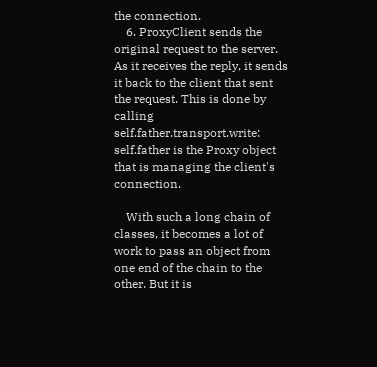the connection.
    6. ProxyClient sends the original request to the server. As it receives the reply, it sends it back to the client that sent the request. This is done by calling self.father.transport.write: self.father is the Proxy object that is managing the client's connection.

    With such a long chain of classes, it becomes a lot of work to pass an object from one end of the chain to the other. But it is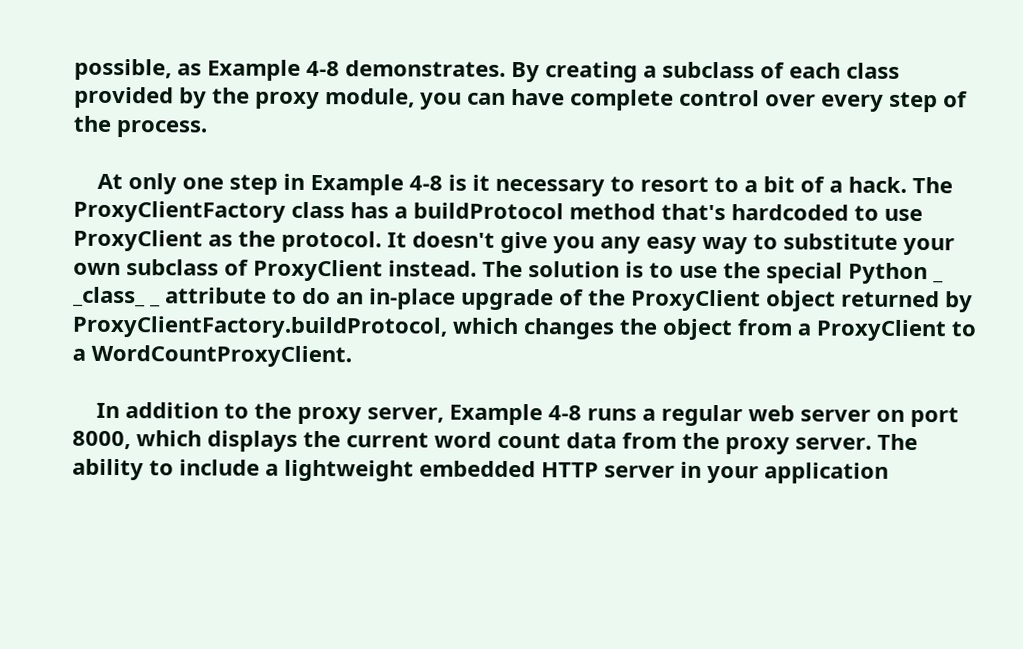possible, as Example 4-8 demonstrates. By creating a subclass of each class provided by the proxy module, you can have complete control over every step of the process.

    At only one step in Example 4-8 is it necessary to resort to a bit of a hack. The ProxyClientFactory class has a buildProtocol method that's hardcoded to use ProxyClient as the protocol. It doesn't give you any easy way to substitute your own subclass of ProxyClient instead. The solution is to use the special Python _ _class_ _ attribute to do an in-place upgrade of the ProxyClient object returned by ProxyClientFactory.buildProtocol, which changes the object from a ProxyClient to a WordCountProxyClient.

    In addition to the proxy server, Example 4-8 runs a regular web server on port 8000, which displays the current word count data from the proxy server. The ability to include a lightweight embedded HTTP server in your application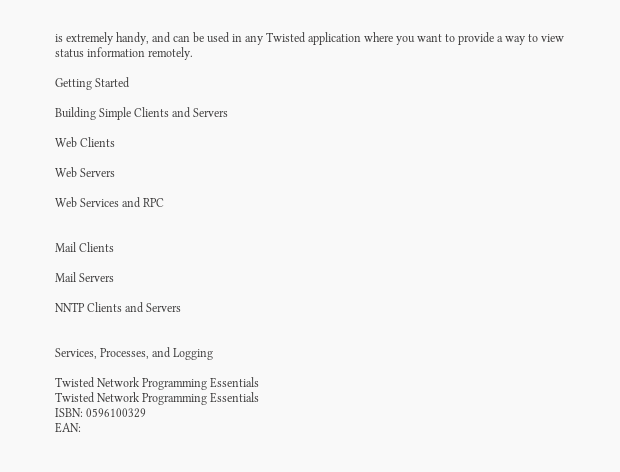is extremely handy, and can be used in any Twisted application where you want to provide a way to view status information remotely.

Getting Started

Building Simple Clients and Servers

Web Clients

Web Servers

Web Services and RPC


Mail Clients

Mail Servers

NNTP Clients and Servers


Services, Processes, and Logging

Twisted Network Programming Essentials
Twisted Network Programming Essentials
ISBN: 0596100329
EAN: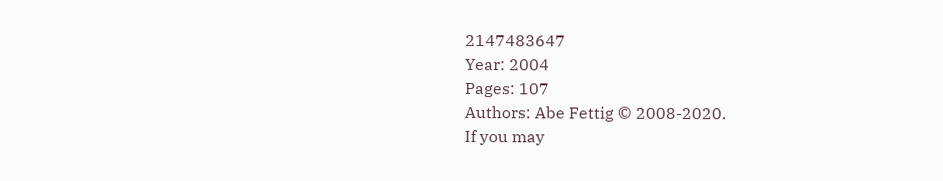2147483647
Year: 2004
Pages: 107
Authors: Abe Fettig © 2008-2020.
If you may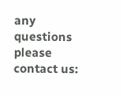any questions please contact us: